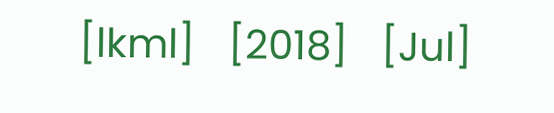[lkml]   [2018]   [Jul]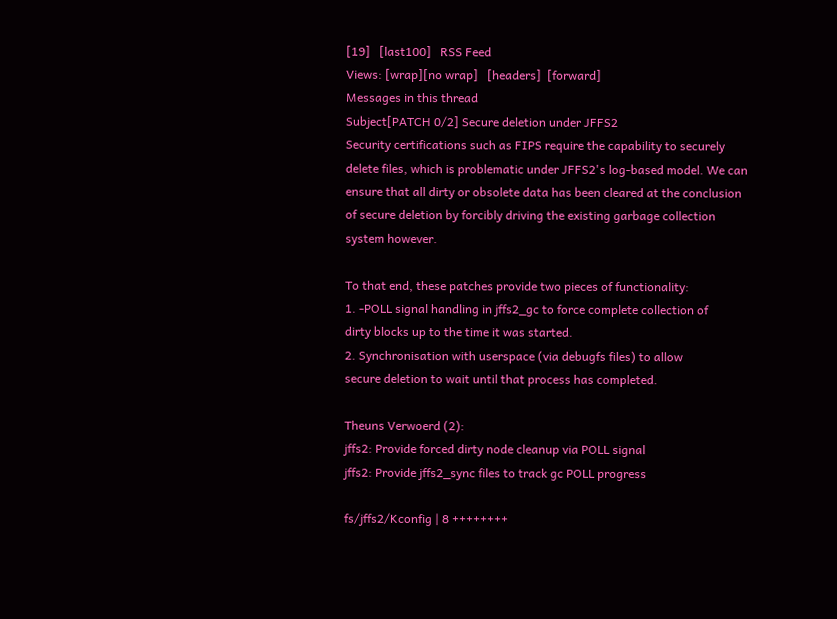[19]   [last100]   RSS Feed
Views: [wrap][no wrap]   [headers]  [forward]
Messages in this thread
Subject[PATCH 0/2] Secure deletion under JFFS2
Security certifications such as FIPS require the capability to securely
delete files, which is problematic under JFFS2's log-based model. We can
ensure that all dirty or obsolete data has been cleared at the conclusion
of secure deletion by forcibly driving the existing garbage collection
system however.

To that end, these patches provide two pieces of functionality:
1. -POLL signal handling in jffs2_gc to force complete collection of
dirty blocks up to the time it was started.
2. Synchronisation with userspace (via debugfs files) to allow
secure deletion to wait until that process has completed.

Theuns Verwoerd (2):
jffs2: Provide forced dirty node cleanup via POLL signal
jffs2: Provide jffs2_sync files to track gc POLL progress

fs/jffs2/Kconfig | 8 ++++++++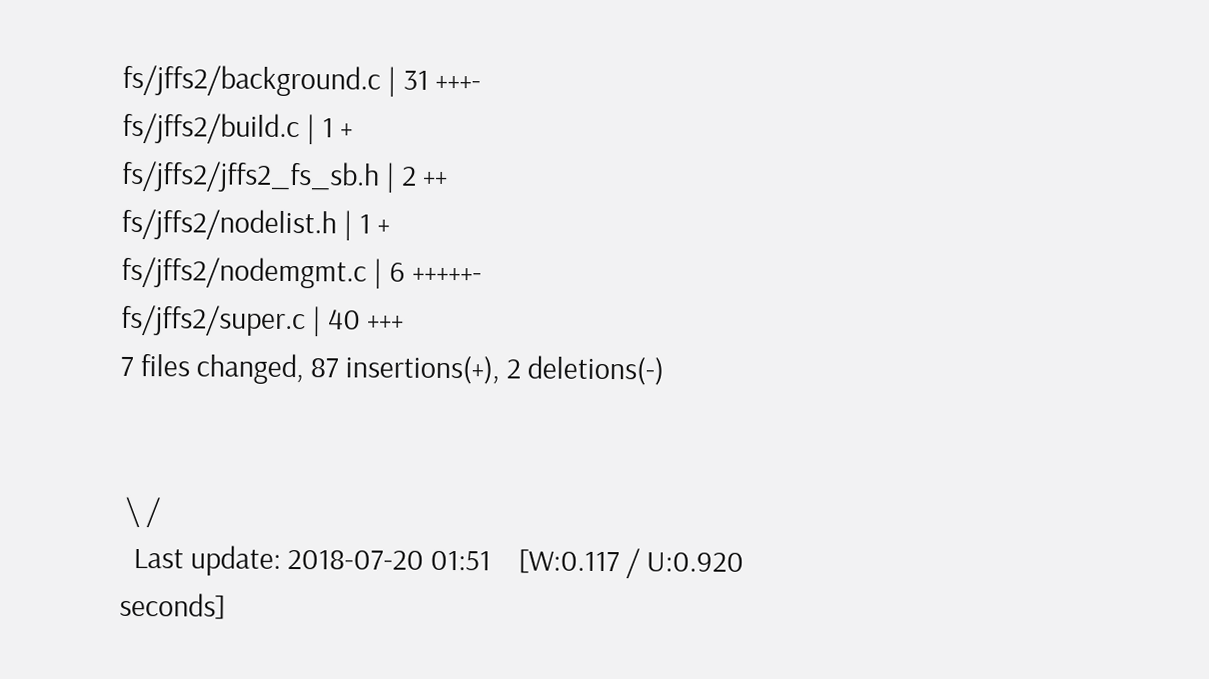fs/jffs2/background.c | 31 +++-
fs/jffs2/build.c | 1 +
fs/jffs2/jffs2_fs_sb.h | 2 ++
fs/jffs2/nodelist.h | 1 +
fs/jffs2/nodemgmt.c | 6 +++++-
fs/jffs2/super.c | 40 +++
7 files changed, 87 insertions(+), 2 deletions(-)


 \ /
  Last update: 2018-07-20 01:51    [W:0.117 / U:0.920 seconds]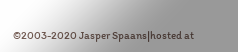©2003-2020 Jasper Spaans|hosted at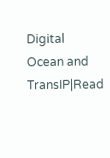Digital Ocean and TransIP|Read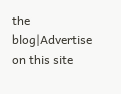the blog|Advertise on this site